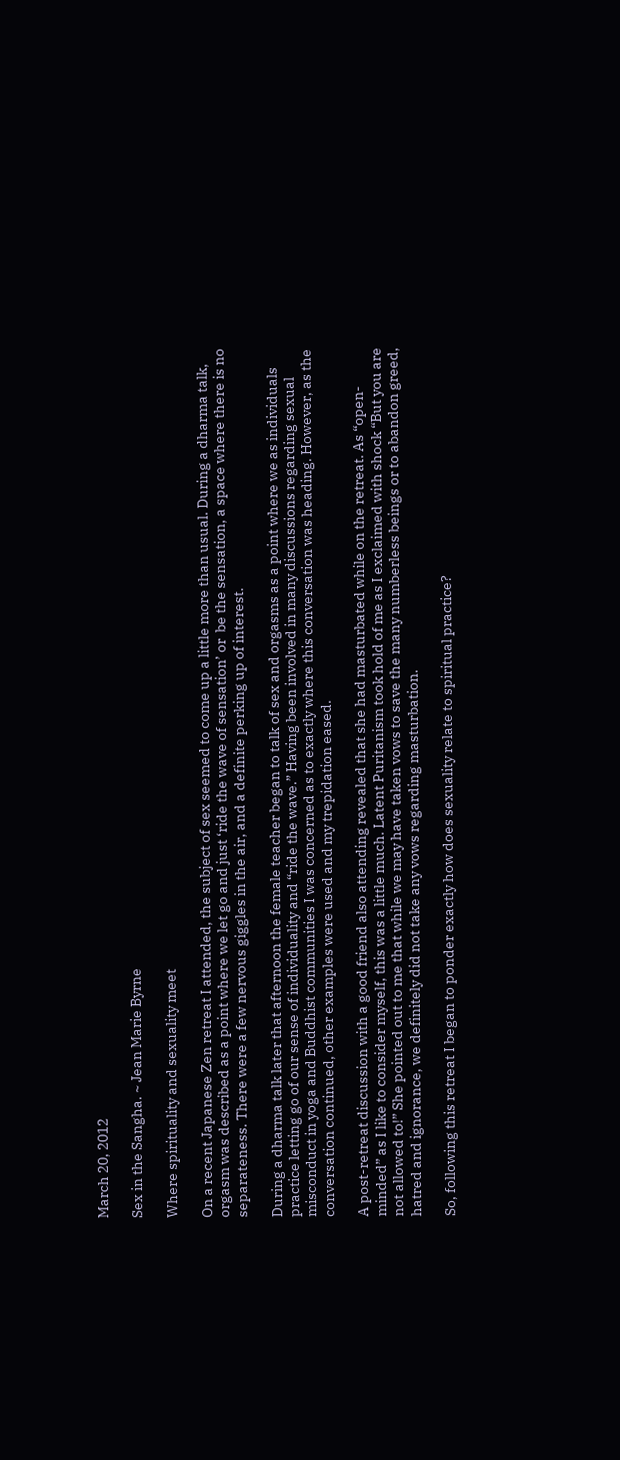March 20, 2012

Sex in the Sangha. ~ Jean Marie Byrne

Where spirituality and sexuality meet

On a recent Japanese Zen retreat I attended, the subject of sex seemed to come up a little more than usual. During a dharma talk, orgasm was described as a point where we let go and just ‘ride the wave of sensation’ or  be the sensation, a space where there is no separateness. There were a few nervous giggles in the air, and a definite perking up of interest.

During a dharma talk later that afternoon the female teacher began to talk of sex and orgasms as a point where we as individuals practice letting go of our sense of individuality and “ride the wave.” Having been involved in many discussions regarding sexual misconduct in yoga and Buddhist communities I was concerned as to exactly where this conversation was heading. However, as the conversation continued, other examples were used and my trepidation eased.

A post-retreat discussion with a good friend also attending revealed that she had masturbated while on the retreat. As “open-minded” as I like to consider myself, this was a little much. Latent Puritanism took hold of me as I exclaimed with shock “But you are not allowed to!” She pointed out to me that while we may have taken vows to save the many numberless beings or to abandon greed, hatred and ignorance, we definitely did not take any vows regarding masturbation.

So, following this retreat I began to ponder exactly how does sexuality relate to spiritual practice?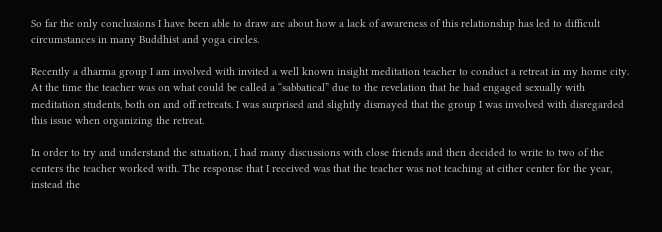So far the only conclusions I have been able to draw are about how a lack of awareness of this relationship has led to difficult circumstances in many Buddhist and yoga circles.

Recently a dharma group I am involved with invited a well known insight meditation teacher to conduct a retreat in my home city. At the time the teacher was on what could be called a “sabbatical” due to the revelation that he had engaged sexually with meditation students, both on and off retreats. I was surprised and slightly dismayed that the group I was involved with disregarded this issue when organizing the retreat.

In order to try and understand the situation, I had many discussions with close friends and then decided to write to two of the centers the teacher worked with. The response that I received was that the teacher was not teaching at either center for the year, instead the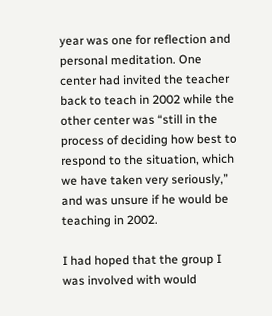year was one for reflection and personal meditation. One center had invited the teacher back to teach in 2002 while the other center was “still in the process of deciding how best to respond to the situation, which we have taken very seriously,” and was unsure if he would be teaching in 2002.

I had hoped that the group I was involved with would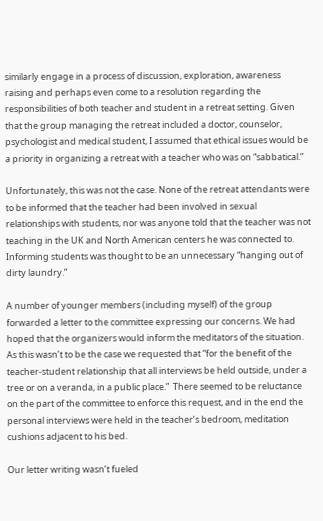similarly engage in a process of discussion, exploration, awareness raising and perhaps even come to a resolution regarding the responsibilities of both teacher and student in a retreat setting. Given that the group managing the retreat included a doctor, counselor, psychologist and medical student, I assumed that ethical issues would be a priority in organizing a retreat with a teacher who was on “sabbatical.”

Unfortunately, this was not the case. None of the retreat attendants were to be informed that the teacher had been involved in sexual relationships with students, nor was anyone told that the teacher was not teaching in the UK and North American centers he was connected to. Informing students was thought to be an unnecessary “hanging out of dirty laundry.”

A number of younger members (including myself) of the group forwarded a letter to the committee expressing our concerns. We had hoped that the organizers would inform the meditators of the situation. As this wasn’t to be the case we requested that “for the benefit of the teacher-student relationship that all interviews be held outside, under a tree or on a veranda, in a public place.”  There seemed to be reluctance on the part of the committee to enforce this request, and in the end the personal interviews were held in the teacher’s bedroom, meditation cushions adjacent to his bed.

Our letter writing wasn’t fueled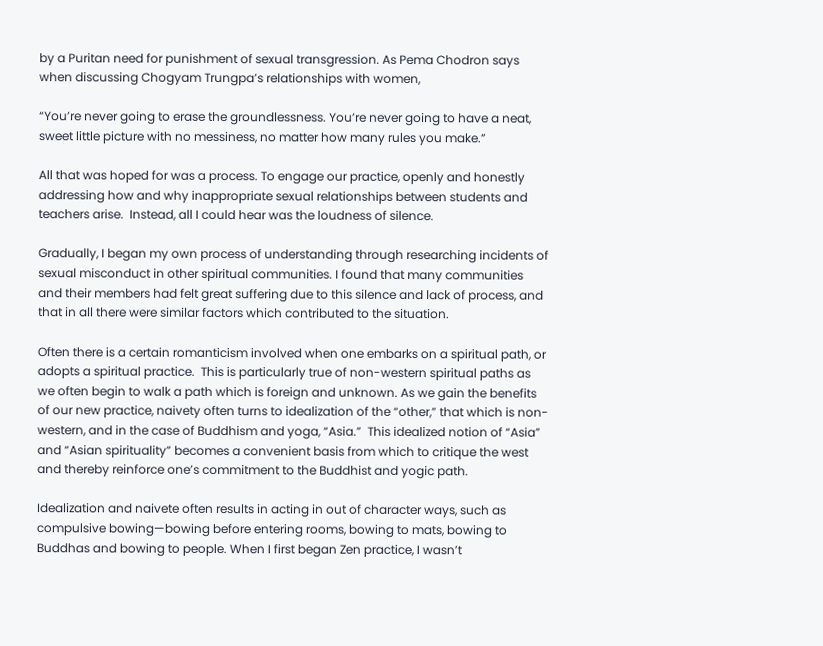by a Puritan need for punishment of sexual transgression. As Pema Chodron says when discussing Chogyam Trungpa’s relationships with women,

“You’re never going to erase the groundlessness. You’re never going to have a neat, sweet little picture with no messiness, no matter how many rules you make.”

All that was hoped for was a process. To engage our practice, openly and honestly addressing how and why inappropriate sexual relationships between students and teachers arise.  Instead, all I could hear was the loudness of silence.

Gradually, I began my own process of understanding through researching incidents of sexual misconduct in other spiritual communities. I found that many communities and their members had felt great suffering due to this silence and lack of process, and that in all there were similar factors which contributed to the situation.

Often there is a certain romanticism involved when one embarks on a spiritual path, or adopts a spiritual practice.  This is particularly true of non-western spiritual paths as we often begin to walk a path which is foreign and unknown. As we gain the benefits of our new practice, naivety often turns to idealization of the “other,” that which is non-western, and in the case of Buddhism and yoga, “Asia.”  This idealized notion of “Asia” and “Asian spirituality” becomes a convenient basis from which to critique the west and thereby reinforce one’s commitment to the Buddhist and yogic path.

Idealization and naivete often results in acting in out of character ways, such as compulsive bowing—bowing before entering rooms, bowing to mats, bowing to Buddhas and bowing to people. When I first began Zen practice, I wasn’t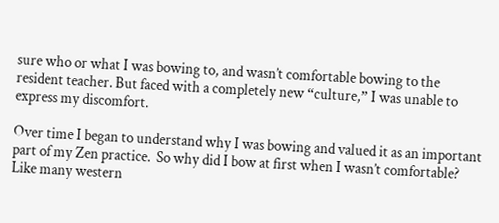sure who or what I was bowing to, and wasn’t comfortable bowing to the resident teacher. But faced with a completely new “culture,” I was unable to express my discomfort.

Over time I began to understand why I was bowing and valued it as an important part of my Zen practice.  So why did I bow at first when I wasn’t comfortable? Like many western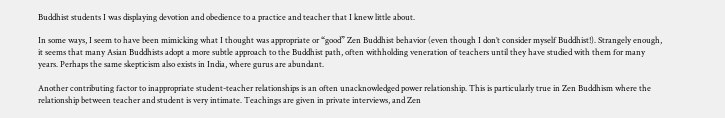Buddhist students I was displaying devotion and obedience to a practice and teacher that I knew little about.

In some ways, I seem to have been mimicking what I thought was appropriate or “good” Zen Buddhist behavior (even though I don’t consider myself Buddhist!). Strangely enough, it seems that many Asian Buddhists adopt a more subtle approach to the Buddhist path, often withholding veneration of teachers until they have studied with them for many years. Perhaps the same skepticism also exists in India, where gurus are abundant.

Another contributing factor to inappropriate student-teacher relationships is an often unacknowledged power relationship. This is particularly true in Zen Buddhism where the relationship between teacher and student is very intimate. Teachings are given in private interviews, and Zen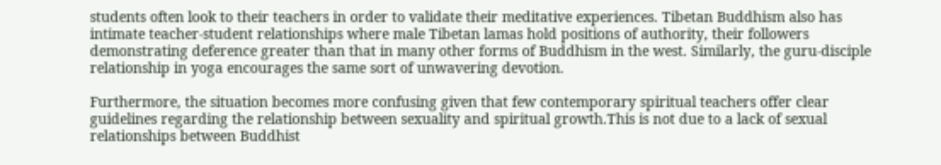students often look to their teachers in order to validate their meditative experiences. Tibetan Buddhism also has intimate teacher-student relationships where male Tibetan lamas hold positions of authority, their followers demonstrating deference greater than that in many other forms of Buddhism in the west. Similarly, the guru-disciple relationship in yoga encourages the same sort of unwavering devotion.

Furthermore, the situation becomes more confusing given that few contemporary spiritual teachers offer clear guidelines regarding the relationship between sexuality and spiritual growth.This is not due to a lack of sexual relationships between Buddhist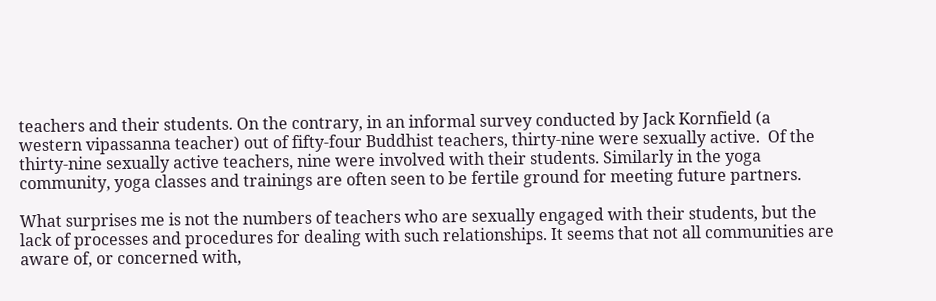teachers and their students. On the contrary, in an informal survey conducted by Jack Kornfield (a western vipassanna teacher) out of fifty-four Buddhist teachers, thirty-nine were sexually active.  Of the thirty-nine sexually active teachers, nine were involved with their students. Similarly in the yoga community, yoga classes and trainings are often seen to be fertile ground for meeting future partners.

What surprises me is not the numbers of teachers who are sexually engaged with their students, but the lack of processes and procedures for dealing with such relationships. It seems that not all communities are aware of, or concerned with,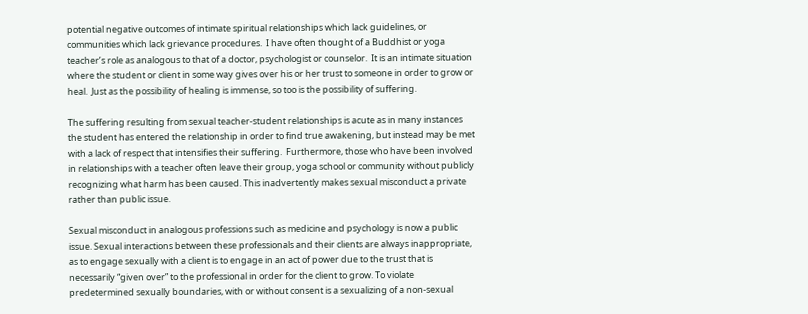potential negative outcomes of intimate spiritual relationships which lack guidelines, or communities which lack grievance procedures.  I have often thought of a Buddhist or yoga teacher’s role as analogous to that of a doctor, psychologist or counselor.  It is an intimate situation where the student or client in some way gives over his or her trust to someone in order to grow or heal.  Just as the possibility of healing is immense, so too is the possibility of suffering.

The suffering resulting from sexual teacher-student relationships is acute as in many instances the student has entered the relationship in order to find true awakening, but instead may be met with a lack of respect that intensifies their suffering.  Furthermore, those who have been involved in relationships with a teacher often leave their group, yoga school or community without publicly recognizing what harm has been caused. This inadvertently makes sexual misconduct a private rather than public issue.

Sexual misconduct in analogous professions such as medicine and psychology is now a public issue. Sexual interactions between these professionals and their clients are always inappropriate, as to engage sexually with a client is to engage in an act of power due to the trust that is necessarily “given over” to the professional in order for the client to grow. To violate predetermined sexually boundaries, with or without consent is a sexualizing of a non-sexual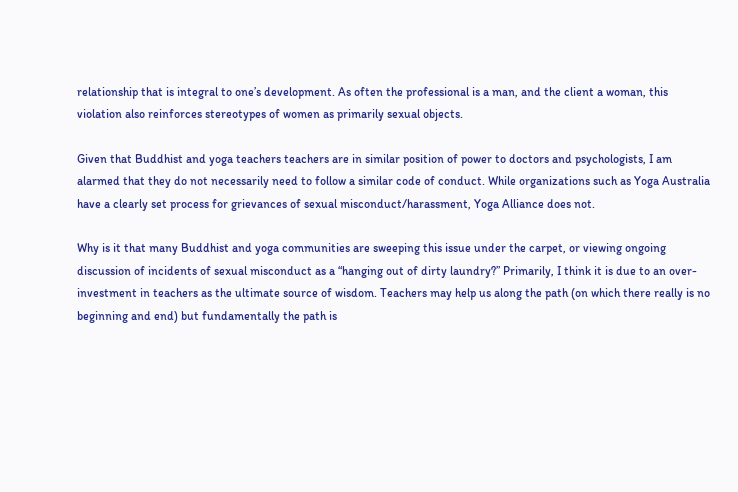relationship that is integral to one’s development. As often the professional is a man, and the client a woman, this violation also reinforces stereotypes of women as primarily sexual objects.

Given that Buddhist and yoga teachers teachers are in similar position of power to doctors and psychologists, I am alarmed that they do not necessarily need to follow a similar code of conduct. While organizations such as Yoga Australia have a clearly set process for grievances of sexual misconduct/harassment, Yoga Alliance does not.

Why is it that many Buddhist and yoga communities are sweeping this issue under the carpet, or viewing ongoing discussion of incidents of sexual misconduct as a “hanging out of dirty laundry?” Primarily, I think it is due to an over-investment in teachers as the ultimate source of wisdom. Teachers may help us along the path (on which there really is no beginning and end) but fundamentally the path is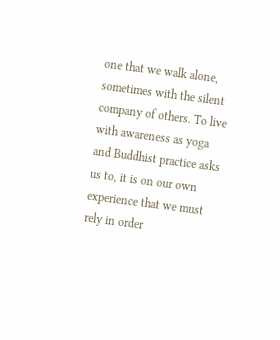one that we walk alone, sometimes with the silent company of others. To live with awareness as yoga and Buddhist practice asks us to, it is on our own experience that we must rely in order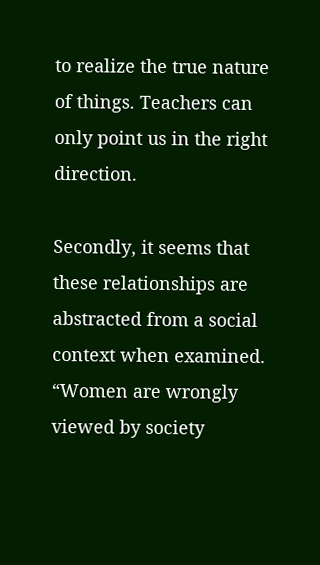to realize the true nature of things. Teachers can only point us in the right direction.

Secondly, it seems that these relationships are abstracted from a social context when examined. “Women are wrongly viewed by society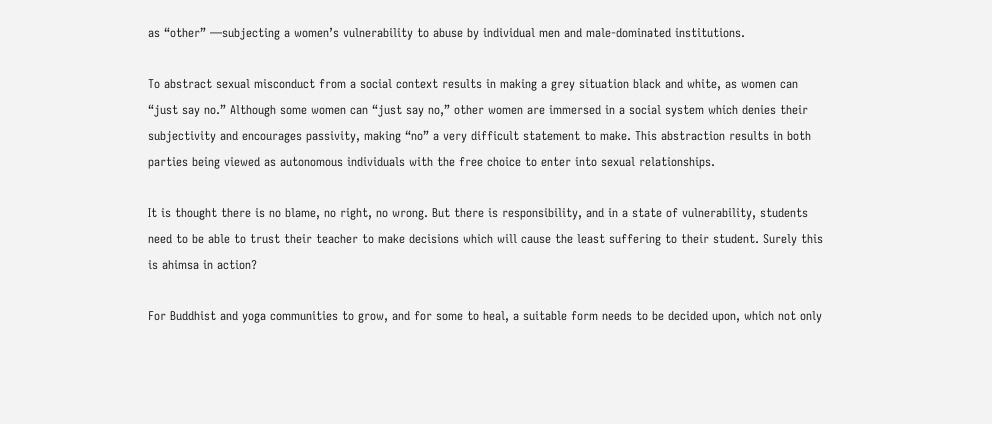as “other” —subjecting a women’s vulnerability to abuse by individual men and male-dominated institutions.

To abstract sexual misconduct from a social context results in making a grey situation black and white, as women can “just say no.” Although some women can “just say no,” other women are immersed in a social system which denies their subjectivity and encourages passivity, making “no” a very difficult statement to make. This abstraction results in both parties being viewed as autonomous individuals with the free choice to enter into sexual relationships.

It is thought there is no blame, no right, no wrong. But there is responsibility, and in a state of vulnerability, students need to be able to trust their teacher to make decisions which will cause the least suffering to their student. Surely this is ahimsa in action?

For Buddhist and yoga communities to grow, and for some to heal, a suitable form needs to be decided upon, which not only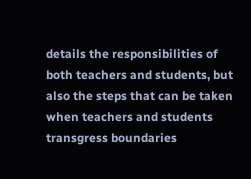details the responsibilities of both teachers and students, but also the steps that can be taken when teachers and students transgress boundaries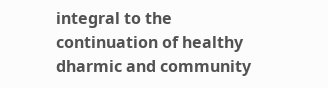integral to the continuation of healthy dharmic and community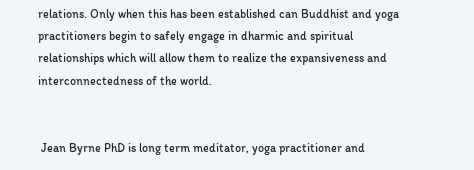relations. Only when this has been established can Buddhist and yoga practitioners begin to safely engage in dharmic and spiritual relationships which will allow them to realize the expansiveness and interconnectedness of the world.


 Jean Byrne PhD is long term meditator, yoga practitioner and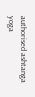authorised ashtanga yoga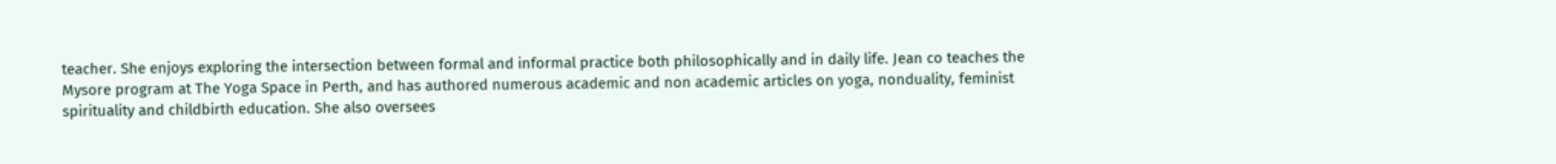teacher. She enjoys exploring the intersection between formal and informal practice both philosophically and in daily life. Jean co teaches the Mysore program at The Yoga Space in Perth, and has authored numerous academic and non academic articles on yoga, nonduality, feminist spirituality and childbirth education. She also oversees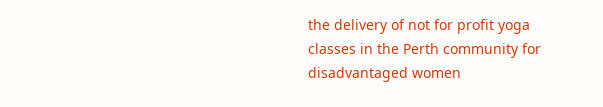the delivery of not for profit yoga classes in the Perth community for disadvantaged women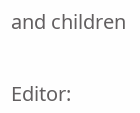and children


Editor: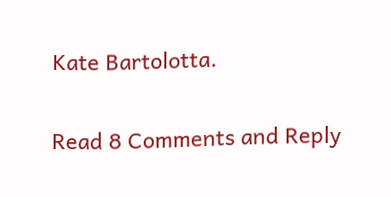Kate Bartolotta.

Read 8 Comments and Reply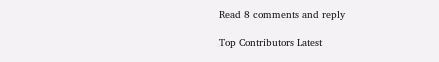Read 8 comments and reply

Top Contributors Latest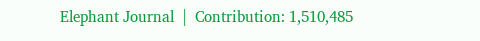Elephant Journal  |  Contribution: 1,510,485